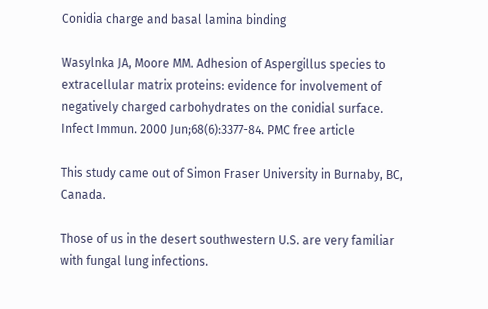Conidia charge and basal lamina binding

Wasylnka JA, Moore MM. Adhesion of Aspergillus species to extracellular matrix proteins: evidence for involvement of negatively charged carbohydrates on the conidial surface. Infect Immun. 2000 Jun;68(6):3377-84. PMC free article

This study came out of Simon Fraser University in Burnaby, BC, Canada.

Those of us in the desert southwestern U.S. are very familiar with fungal lung infections.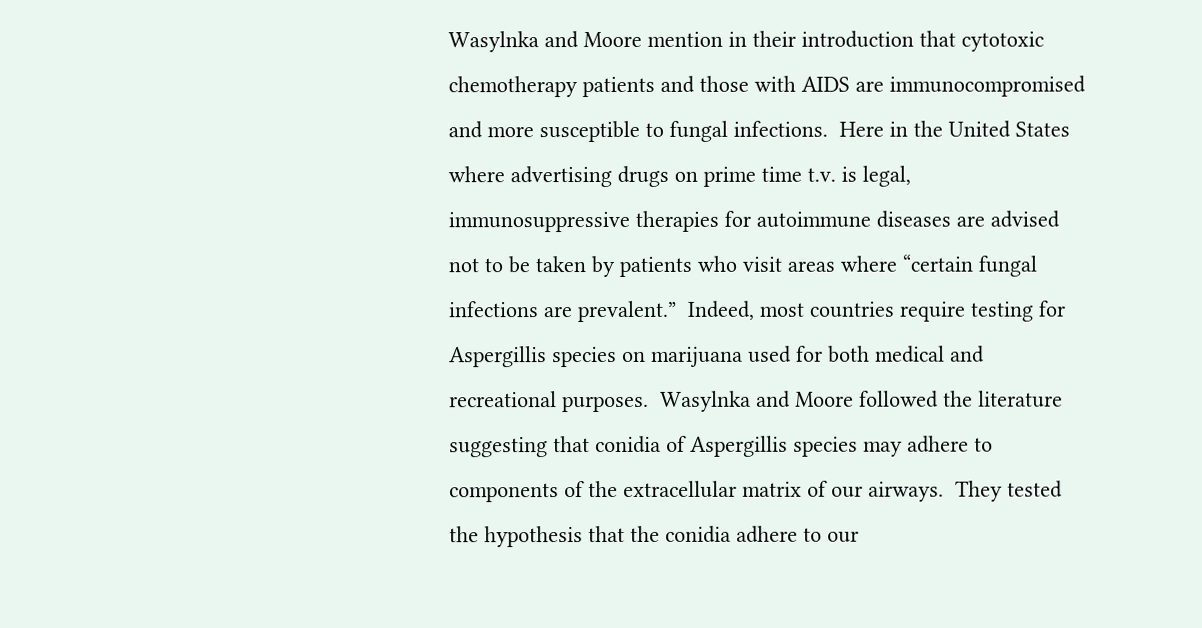Wasylnka and Moore mention in their introduction that cytotoxic chemotherapy patients and those with AIDS are immunocompromised and more susceptible to fungal infections.  Here in the United States where advertising drugs on prime time t.v. is legal, immunosuppressive therapies for autoimmune diseases are advised not to be taken by patients who visit areas where “certain fungal infections are prevalent.”  Indeed, most countries require testing for Aspergillis species on marijuana used for both medical and recreational purposes.  Wasylnka and Moore followed the literature suggesting that conidia of Aspergillis species may adhere to components of the extracellular matrix of our airways.  They tested the hypothesis that the conidia adhere to our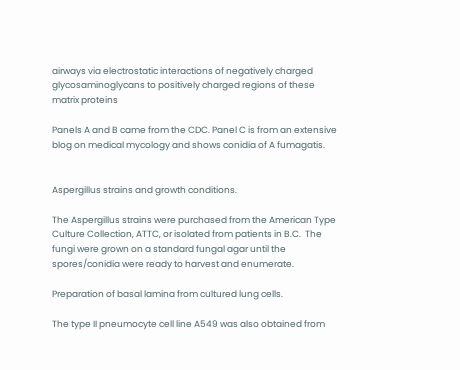airways via electrostatic interactions of negatively charged glycosaminoglycans to positively charged regions of these matrix proteins

Panels A and B came from the CDC. Panel C is from an extensive blog on medical mycology and shows conidia of A fumagatis.


Aspergillus strains and growth conditions.

The Aspergillus strains were purchased from the American Type Culture Collection, ATTC, or isolated from patients in B.C.  The fungi were grown on a standard fungal agar until the spores/conidia were ready to harvest and enumerate.

Preparation of basal lamina from cultured lung cells.

The type II pneumocyte cell line A549 was also obtained from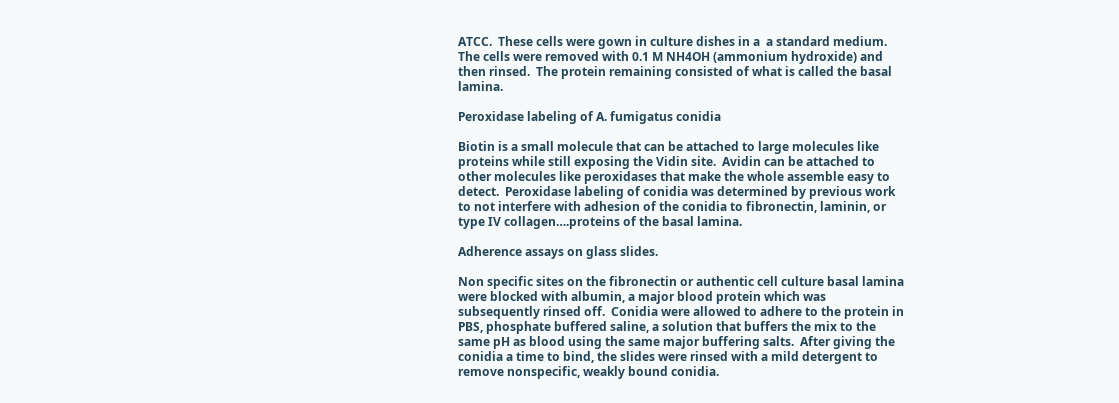ATCC.  These cells were gown in culture dishes in a  a standard medium.  The cells were removed with 0.1 M NH4OH (ammonium hydroxide) and then rinsed.  The protein remaining consisted of what is called the basal lamina.

Peroxidase labeling of A. fumigatus conidia

Biotin is a small molecule that can be attached to large molecules like proteins while still exposing the Vidin site.  Avidin can be attached to other molecules like peroxidases that make the whole assemble easy to detect.  Peroxidase labeling of conidia was determined by previous work to not interfere with adhesion of the conidia to fibronectin, laminin, or type IV collagen….proteins of the basal lamina.

Adherence assays on glass slides.

Non specific sites on the fibronectin or authentic cell culture basal lamina were blocked with albumin, a major blood protein which was subsequently rinsed off.  Conidia were allowed to adhere to the protein in PBS, phosphate buffered saline, a solution that buffers the mix to the same pH as blood using the same major buffering salts.  After giving the conidia a time to bind, the slides were rinsed with a mild detergent to remove nonspecific, weakly bound conidia.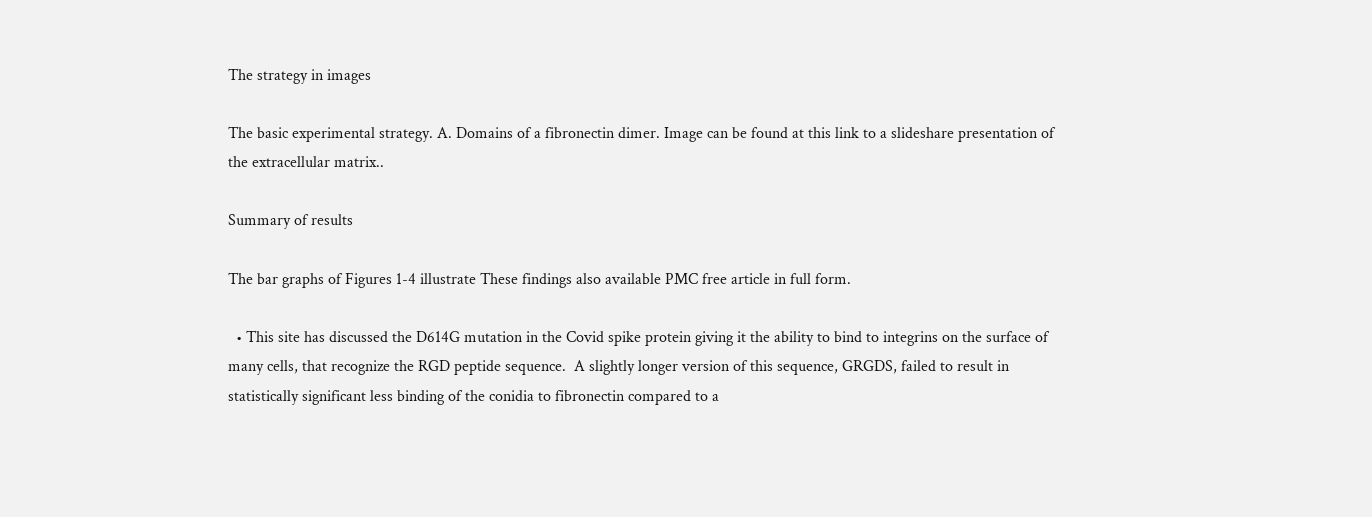The strategy in images

The basic experimental strategy. A. Domains of a fibronectin dimer. Image can be found at this link to a slideshare presentation of the extracellular matrix..

Summary of results

The bar graphs of Figures 1-4 illustrate These findings also available PMC free article in full form.

  • This site has discussed the D614G mutation in the Covid spike protein giving it the ability to bind to integrins on the surface of many cells, that recognize the RGD peptide sequence.  A slightly longer version of this sequence, GRGDS, failed to result in statistically significant less binding of the conidia to fibronectin compared to a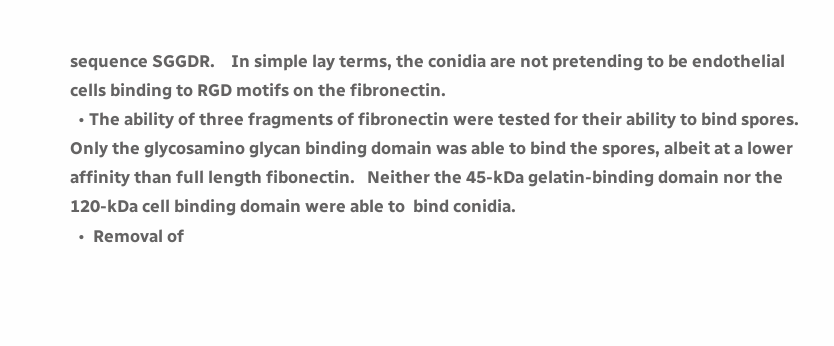sequence SGGDR.    In simple lay terms, the conidia are not pretending to be endothelial cells binding to RGD motifs on the fibronectin.
  • The ability of three fragments of fibronectin were tested for their ability to bind spores.  Only the glycosamino glycan binding domain was able to bind the spores, albeit at a lower affinity than full length fibonectin.   Neither the 45-kDa gelatin-binding domain nor the 120-kDa cell binding domain were able to  bind conidia.
  •  Removal of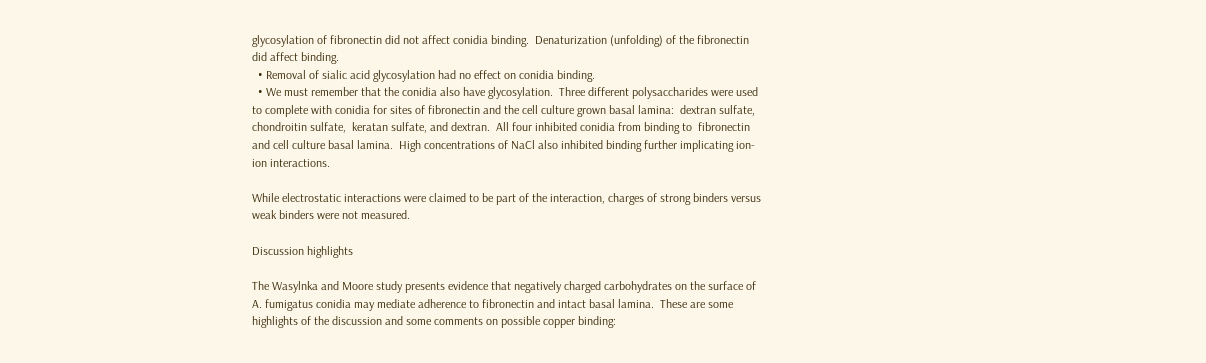glycosylation of fibronectin did not affect conidia binding.  Denaturization (unfolding) of the fibronectin did affect binding.
  • Removal of sialic acid glycosylation had no effect on conidia binding.
  • We must remember that the conidia also have glycosylation.  Three different polysaccharides were used to complete with conidia for sites of fibronectin and the cell culture grown basal lamina:  dextran sulfate, chondroitin sulfate,  keratan sulfate, and dextran.  All four inhibited conidia from binding to  fibronectin and cell culture basal lamina.  High concentrations of NaCl also inhibited binding further implicating ion-ion interactions.

While electrostatic interactions were claimed to be part of the interaction, charges of strong binders versus weak binders were not measured.

Discussion highlights

The Wasylnka and Moore study presents evidence that negatively charged carbohydrates on the surface of A. fumigatus conidia may mediate adherence to fibronectin and intact basal lamina.  These are some highlights of the discussion and some comments on possible copper binding: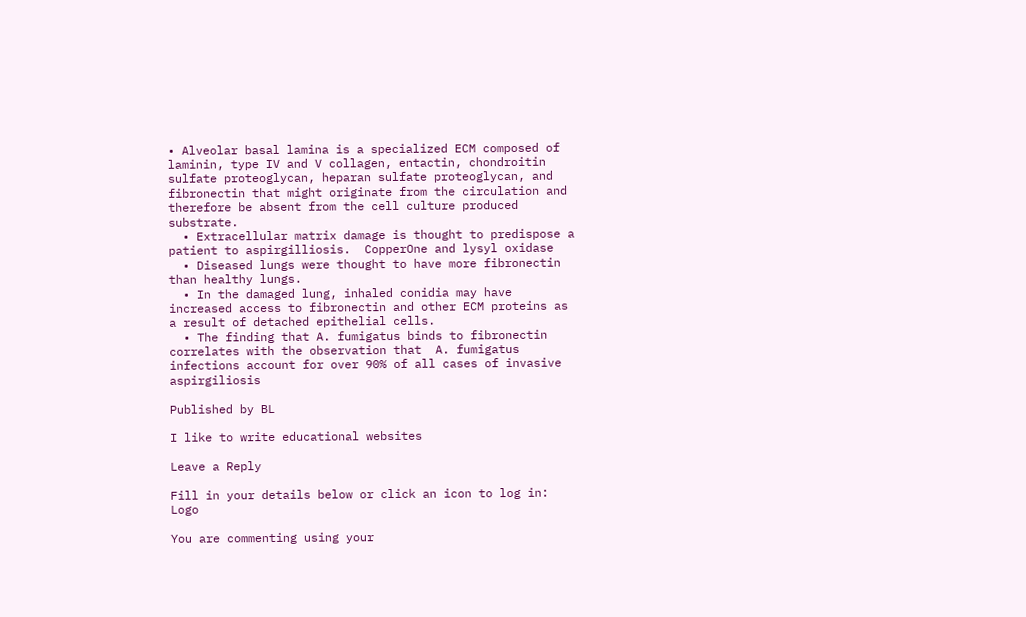• Alveolar basal lamina is a specialized ECM composed of laminin, type IV and V collagen, entactin, chondroitin sulfate proteoglycan, heparan sulfate proteoglycan, and fibronectin that might originate from the circulation and therefore be absent from the cell culture produced substrate.
  • Extracellular matrix damage is thought to predispose a patient to aspirgilliosis.  CopperOne and lysyl oxidase
  • Diseased lungs were thought to have more fibronectin than healthy lungs.
  • In the damaged lung, inhaled conidia may have increased access to fibronectin and other ECM proteins as a result of detached epithelial cells.
  • The finding that A. fumigatus binds to fibronectin correlates with the observation that  A. fumigatus infections account for over 90% of all cases of invasive aspirgiliosis

Published by BL

I like to write educational websites

Leave a Reply

Fill in your details below or click an icon to log in: Logo

You are commenting using your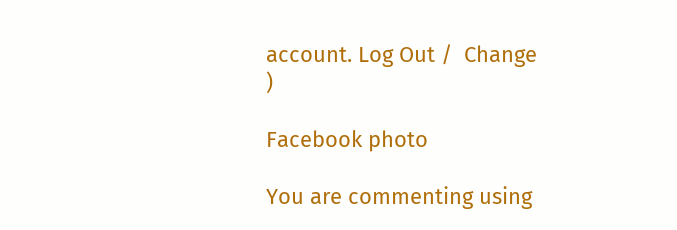account. Log Out /  Change )

Facebook photo

You are commenting using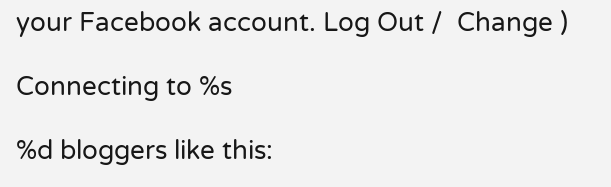your Facebook account. Log Out /  Change )

Connecting to %s

%d bloggers like this: